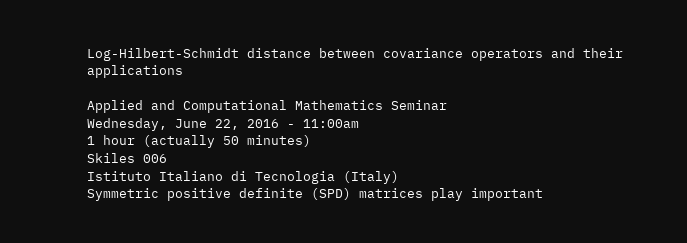Log-Hilbert-Schmidt distance between covariance operators and their applications

Applied and Computational Mathematics Seminar
Wednesday, June 22, 2016 - 11:00am
1 hour (actually 50 minutes)
Skiles 006
Istituto Italiano di Tecnologia (Italy)
Symmetric positive definite (SPD) matrices play important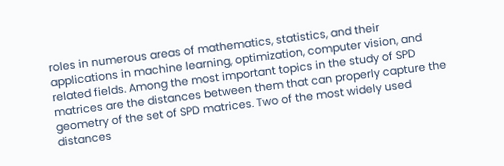roles in numerous areas of mathematics, statistics, and their applications in machine learning, optimization, computer vision, and related fields. Among the most important topics in the study of SPD matrices are the distances between them that can properly capture the geometry of the set of SPD matrices. Two of the most widely used distances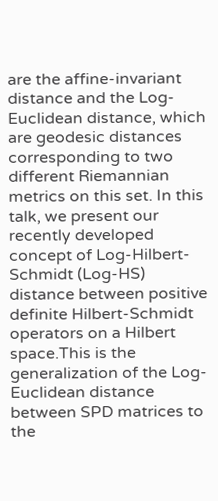are the affine-invariant  distance and the Log-Euclidean distance, which are geodesic distances corresponding to two different Riemannian metrics on this set. In this talk, we present our recently developed concept of Log-Hilbert-Schmidt (Log-HS) distance between positive definite Hilbert-Schmidt operators on a Hilbert space.This is the generalization of the Log-Euclidean distance between SPD matrices to the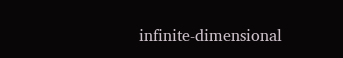infinite-dimensional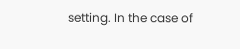setting. In the case of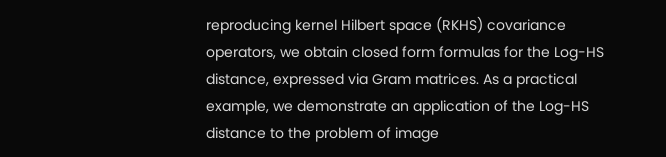reproducing kernel Hilbert space (RKHS) covariance operators, we obtain closed form formulas for the Log-HS distance, expressed via Gram matrices. As a practical example, we demonstrate an application of the Log-HS distance to the problem of image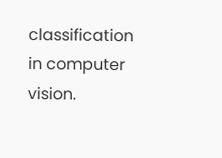classification in computer vision.